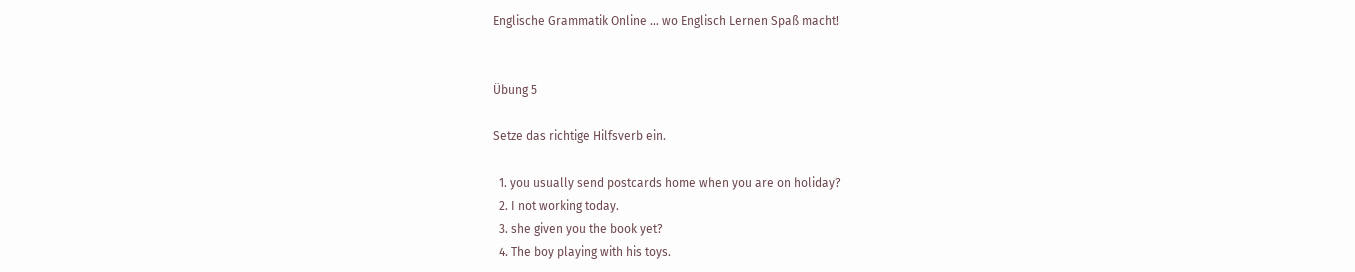Englische Grammatik Online … wo Englisch Lernen Spaß macht!


Übung 5

Setze das richtige Hilfsverb ein.

  1. you usually send postcards home when you are on holiday?
  2. I not working today.
  3. she given you the book yet?
  4. The boy playing with his toys.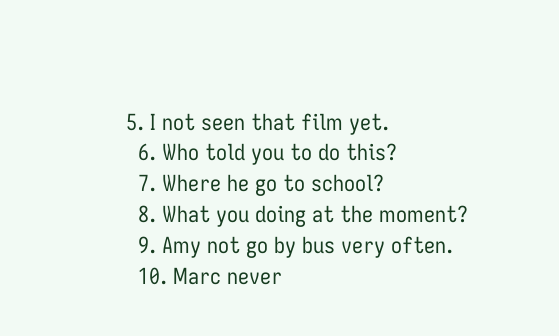5. I not seen that film yet.
  6. Who told you to do this?
  7. Where he go to school?
  8. What you doing at the moment?
  9. Amy not go by bus very often.
  10. Marc never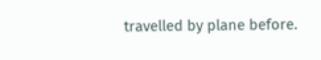travelled by plane before.